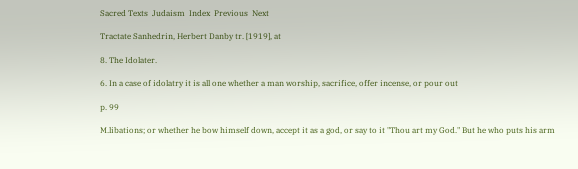Sacred Texts  Judaism  Index  Previous  Next

Tractate Sanhedrin, Herbert Danby tr. [1919], at

8. The Idolater.

6. In a case of idolatry it is all one whether a man worship, sacrifice, offer incense, or pour out

p. 99

M.libations; or whether he bow himself down, accept it as a god, or say to it "Thou art my God." But he who puts his arm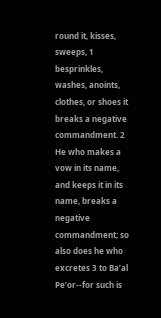round it, kisses, sweeps, 1 besprinkles, washes, anoints, clothes, or shoes it breaks a negative commandment. 2 He who makes a vow in its name, and keeps it in its name, breaks a negative commandment; so also does he who excretes 3 to Ba’al Pe’or--for such is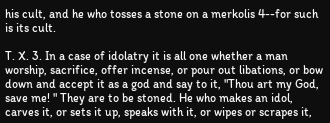his cult, and he who tosses a stone on a merkolis 4--for such is its cult.

T. X. 3. In a case of idolatry it is all one whether a man worship, sacrifice, offer incense, or pour out libations, or bow down and accept it as a god and say to it, "Thou art my God, save me! " They are to be stoned. He who makes an idol, carves it, or sets it up, speaks with it, or wipes or scrapes it,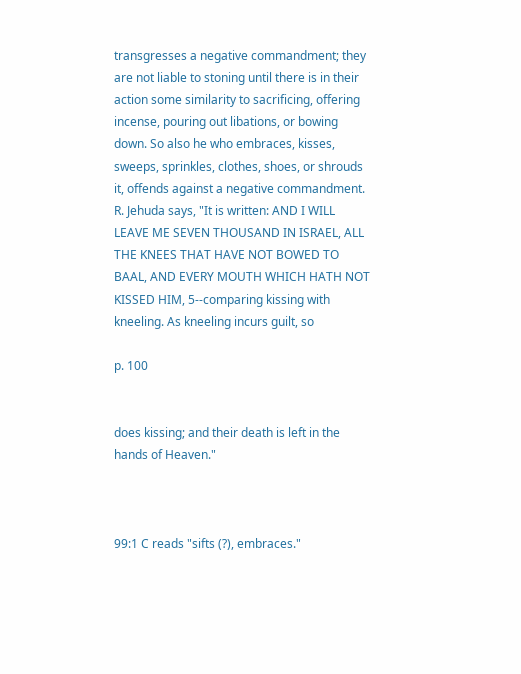transgresses a negative commandment; they are not liable to stoning until there is in their action some similarity to sacrificing, offering incense, pouring out libations, or bowing down. So also he who embraces, kisses, sweeps, sprinkles, clothes, shoes, or shrouds it, offends against a negative commandment. R. Jehuda says, "It is written: AND I WILL LEAVE ME SEVEN THOUSAND IN ISRAEL, ALL THE KNEES THAT HAVE NOT BOWED TO BAAL, AND EVERY MOUTH WHICH HATH NOT KISSED HIM, 5--comparing kissing with kneeling. As kneeling incurs guilt, so

p. 100


does kissing; and their death is left in the hands of Heaven."



99:1 C reads "sifts (?), embraces."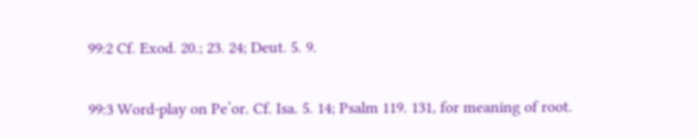99:2 Cf. Exod. 20.; 23. 24; Deut. 5. 9.

99:3 Word-play on Pe’or. Cf. Isa. 5. 14; Psalm 119. 131, for meaning of root.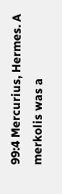99:4 Mercurius, Hermes. A merkolis was a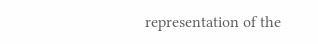representation of the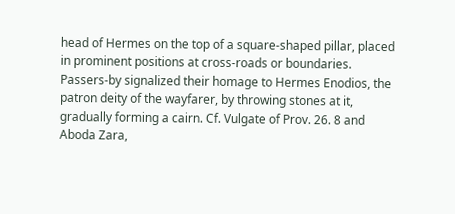head of Hermes on the top of a square-shaped pillar, placed in prominent positions at cross-roads or boundaries. Passers-by signalized their homage to Hermes Enodios, the patron deity of the wayfarer, by throwing stones at it, gradually forming a cairn. Cf. Vulgate of Prov. 26. 8 and Aboda Zara,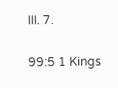III. 7.

99:5 1 Kings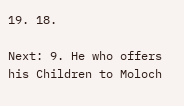19. 18.

Next: 9. He who offers his Children to Moloch